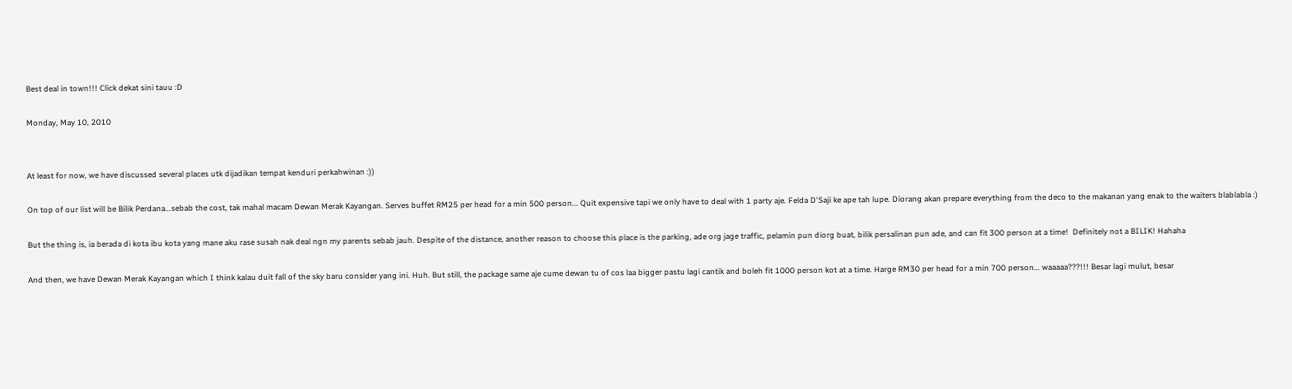Best deal in town!!! Click dekat sini tauu :D

Monday, May 10, 2010


At least for now, we have discussed several places utk dijadikan tempat kenduri perkahwinan :))

On top of our list will be Bilik Perdana...sebab the cost, tak mahal macam Dewan Merak Kayangan. Serves buffet RM25 per head for a min 500 person... Quit expensive tapi we only have to deal with 1 party aje. Felda D'Saji ke ape tah lupe. Diorang akan prepare everything from the deco to the makanan yang enak to the waiters blablabla :)

But the thing is, ia berada di kota ibu kota yang mane aku rase susah nak deal ngn my parents sebab jauh. Despite of the distance, another reason to choose this place is the parking, ade org jage traffic, pelamin pun diorg buat, bilik persalinan pun ade, and can fit 300 person at a time!  Definitely not a BILIK! Hahaha

And then, we have Dewan Merak Kayangan which I think kalau duit fall of the sky baru consider yang ini. Huh. But still, the package same aje cume dewan tu of cos laa bigger pastu lagi cantik and boleh fit 1000 person kot at a time. Harge RM30 per head for a min 700 person... waaaaa???!!! Besar lagi mulut, besar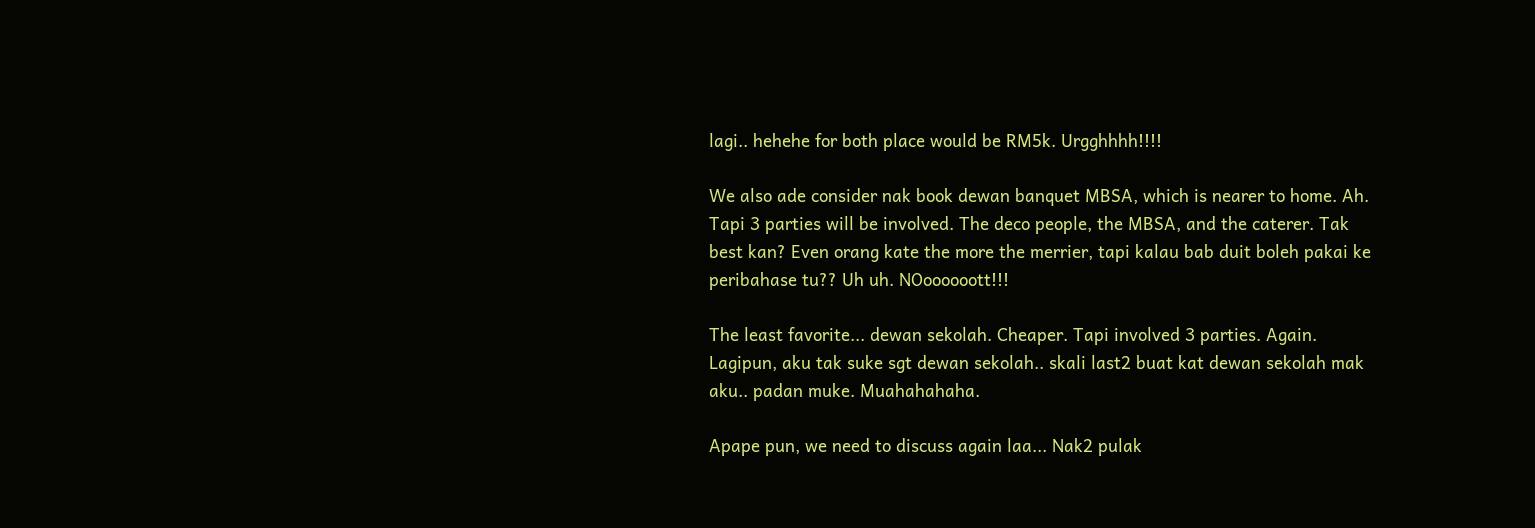lagi.. hehehe for both place would be RM5k. Urgghhhh!!!!

We also ade consider nak book dewan banquet MBSA, which is nearer to home. Ah. Tapi 3 parties will be involved. The deco people, the MBSA, and the caterer. Tak best kan? Even orang kate the more the merrier, tapi kalau bab duit boleh pakai ke peribahase tu?? Uh uh. NOoooooott!!!

The least favorite... dewan sekolah. Cheaper. Tapi involved 3 parties. Again. Lagipun, aku tak suke sgt dewan sekolah.. skali last2 buat kat dewan sekolah mak aku.. padan muke. Muahahahaha.

Apape pun, we need to discuss again laa... Nak2 pulak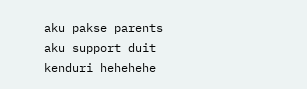aku pakse parents aku support duit kenduri hehehehe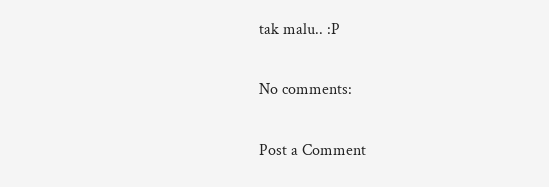tak malu.. :P

No comments:

Post a Comment